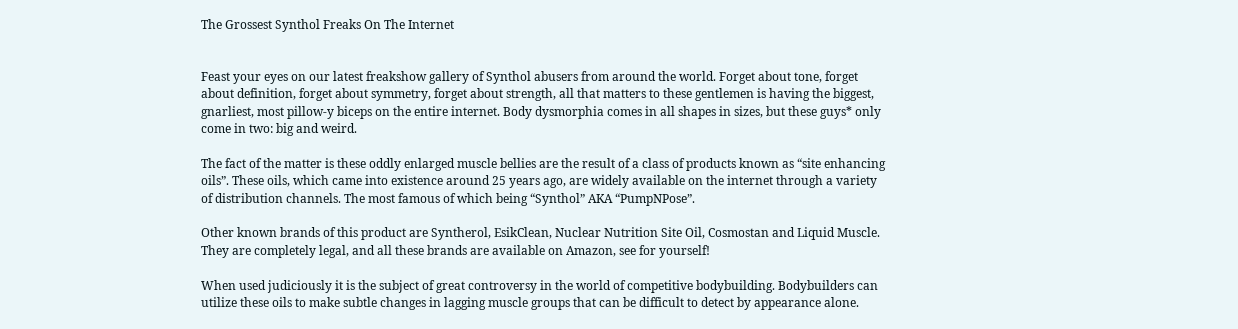The Grossest Synthol Freaks On The Internet


Feast your eyes on our latest freakshow gallery of Synthol abusers from around the world. Forget about tone, forget about definition, forget about symmetry, forget about strength, all that matters to these gentlemen is having the biggest, gnarliest, most pillow-y biceps on the entire internet. Body dysmorphia comes in all shapes in sizes, but these guys* only come in two: big and weird.

The fact of the matter is these oddly enlarged muscle bellies are the result of a class of products known as “site enhancing oils”. These oils, which came into existence around 25 years ago, are widely available on the internet through a variety of distribution channels. The most famous of which being “Synthol” AKA “PumpNPose”.

Other known brands of this product are Syntherol, EsikClean, Nuclear Nutrition Site Oil, Cosmostan and Liquid Muscle. They are completely legal, and all these brands are available on Amazon, see for yourself!

When used judiciously it is the subject of great controversy in the world of competitive bodybuilding. Bodybuilders can utilize these oils to make subtle changes in lagging muscle groups that can be difficult to detect by appearance alone.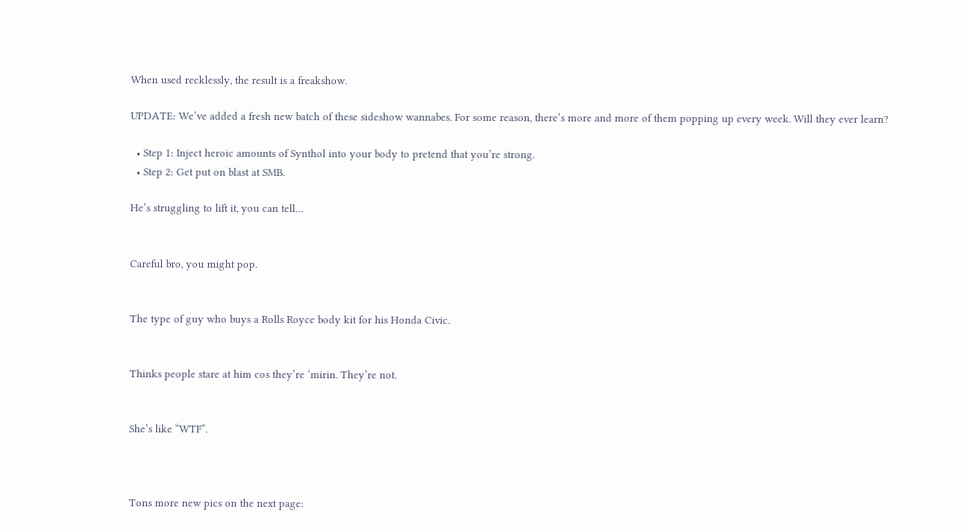When used recklessly, the result is a freakshow.

UPDATE: We’ve added a fresh new batch of these sideshow wannabes. For some reason, there’s more and more of them popping up every week. Will they ever learn?

  • Step 1: Inject heroic amounts of Synthol into your body to pretend that you’re strong.
  • Step 2: Get put on blast at SMB.

He’s struggling to lift it, you can tell…


Careful bro, you might pop.


The type of guy who buys a Rolls Royce body kit for his Honda Civic.


Thinks people stare at him cos they’re ‘mirin. They’re not.


She’s like “WTF”.



Tons more new pics on the next page: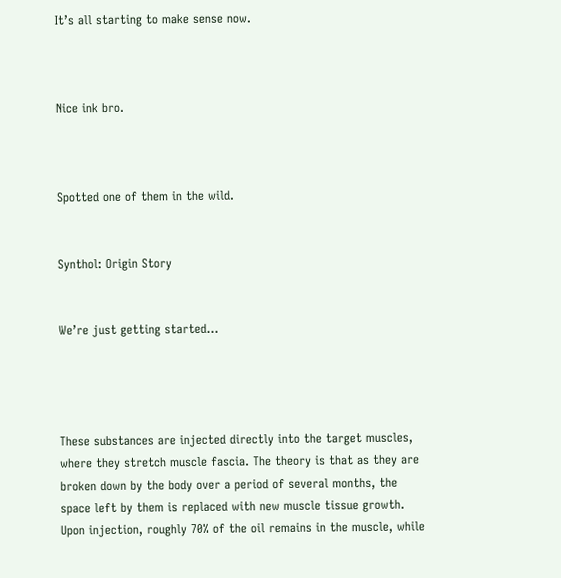It’s all starting to make sense now.



Nice ink bro.



Spotted one of them in the wild.


Synthol: Origin Story


We’re just getting started…




These substances are injected directly into the target muscles, where they stretch muscle fascia. The theory is that as they are broken down by the body over a period of several months, the space left by them is replaced with new muscle tissue growth. Upon injection, roughly 70% of the oil remains in the muscle, while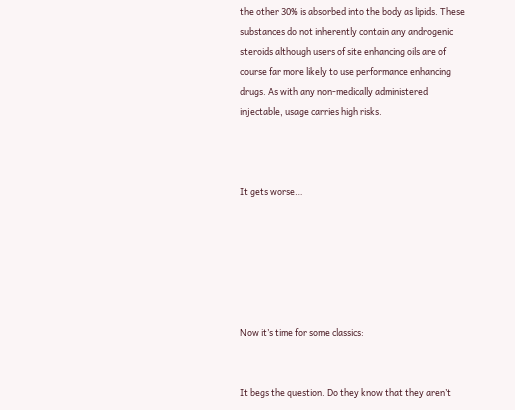the other 30% is absorbed into the body as lipids. These substances do not inherently contain any androgenic steroids although users of site enhancing oils are of course far more likely to use performance enhancing drugs. As with any non-medically administered injectable, usage carries high risks.



It gets worse…






Now it’s time for some classics:


It begs the question. Do they know that they aren’t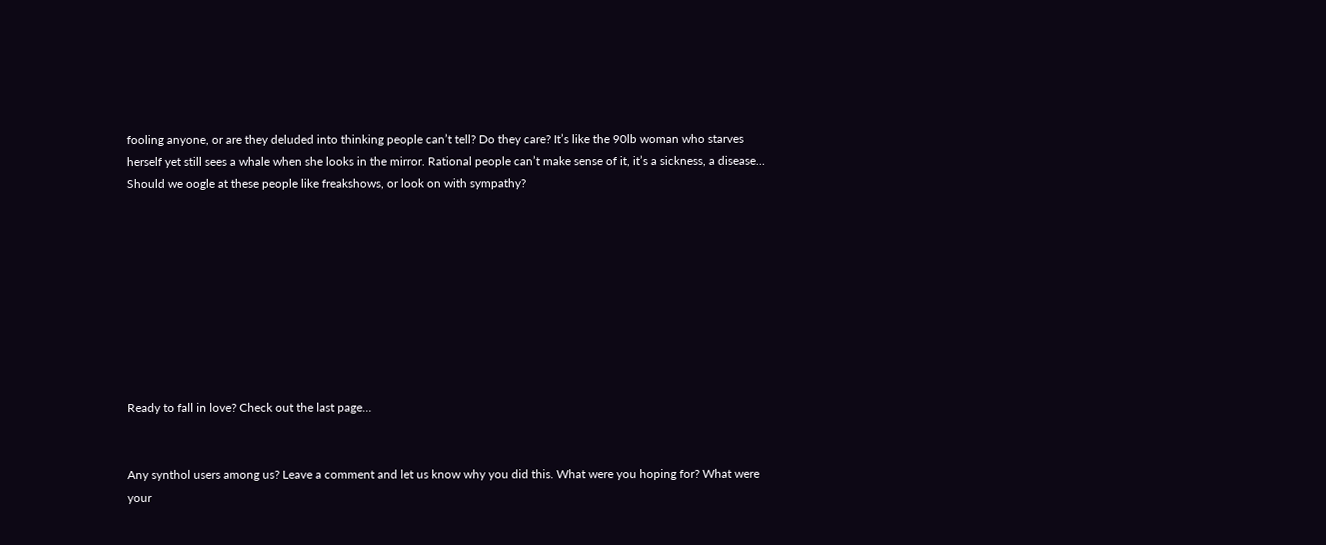fooling anyone, or are they deluded into thinking people can’t tell? Do they care? It’s like the 90lb woman who starves herself yet still sees a whale when she looks in the mirror. Rational people can’t make sense of it, it’s a sickness, a disease… Should we oogle at these people like freakshows, or look on with sympathy?









Ready to fall in love? Check out the last page…


Any synthol users among us? Leave a comment and let us know why you did this. What were you hoping for? What were your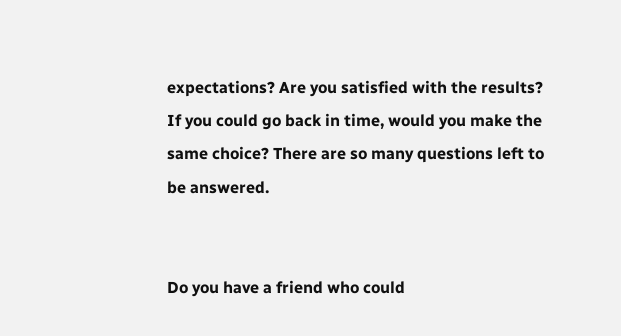expectations? Are you satisfied with the results? If you could go back in time, would you make the same choice? There are so many questions left to be answered.


Do you have a friend who could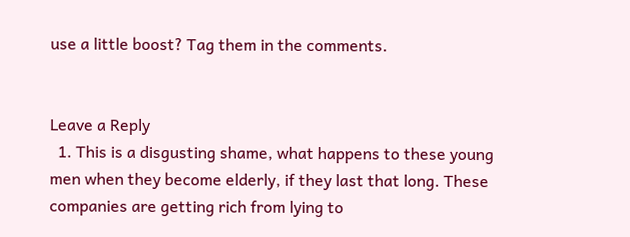use a little boost? Tag them in the comments.


Leave a Reply
  1. This is a disgusting shame, what happens to these young men when they become elderly, if they last that long. These companies are getting rich from lying to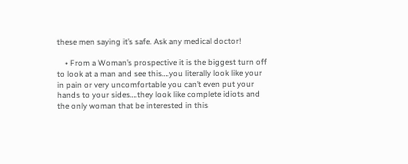these men saying it’s safe. Ask any medical doctor!

    • From a Woman’s prospective it is the biggest turn off to look at a man and see this….you literally look like your in pain or very uncomfortable you can’t even put your hands to your sides….they look like complete idiots and the only woman that be interested in this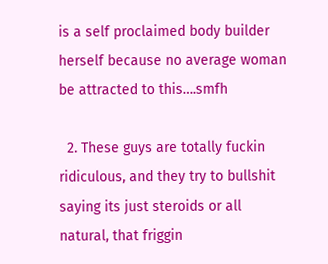is a self proclaimed body builder herself because no average woman be attracted to this….smfh

  2. These guys are totally fuckin ridiculous, and they try to bullshit saying its just steroids or all natural, that friggin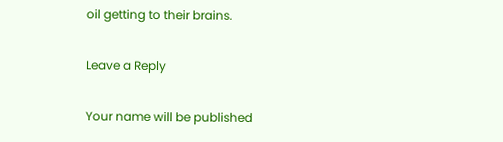oil getting to their brains.

Leave a Reply

Your name will be published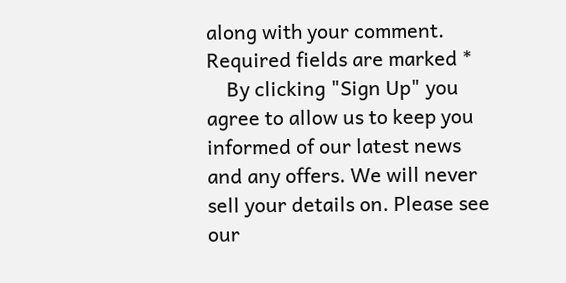along with your comment. Required fields are marked *
    By clicking "Sign Up" you agree to allow us to keep you informed of our latest news and any offers. We will never sell your details on. Please see our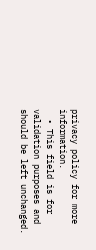privacy policy for more information.
  • This field is for validation purposes and should be left unchanged.